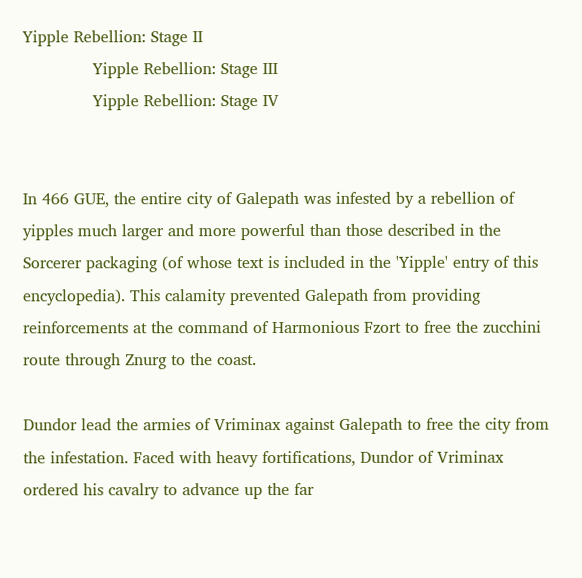Yipple Rebellion: Stage II
              Yipple Rebellion: Stage III
              Yipple Rebellion: Stage IV


In 466 GUE, the entire city of Galepath was infested by a rebellion of yipples much larger and more powerful than those described in the Sorcerer packaging (of whose text is included in the 'Yipple' entry of this encyclopedia). This calamity prevented Galepath from providing reinforcements at the command of Harmonious Fzort to free the zucchini route through Znurg to the coast.

Dundor lead the armies of Vriminax against Galepath to free the city from the infestation. Faced with heavy fortifications, Dundor of Vriminax ordered his cavalry to advance up the far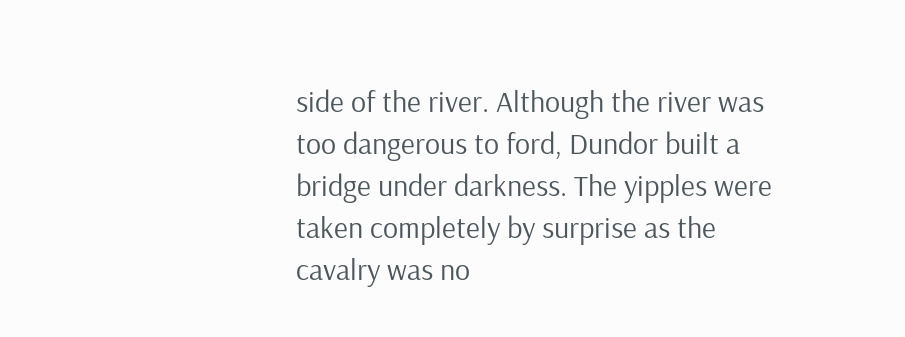side of the river. Although the river was too dangerous to ford, Dundor built a bridge under darkness. The yipples were taken completely by surprise as the cavalry was no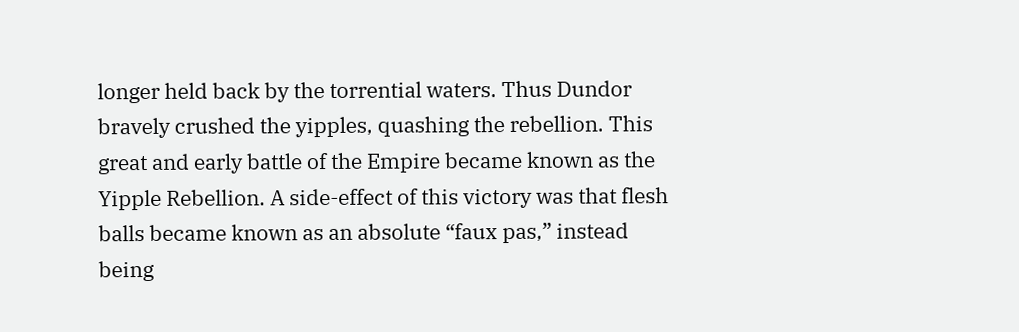longer held back by the torrential waters. Thus Dundor bravely crushed the yipples, quashing the rebellion. This great and early battle of the Empire became known as the Yipple Rebellion. A side-effect of this victory was that flesh balls became known as an absolute “faux pas,” instead being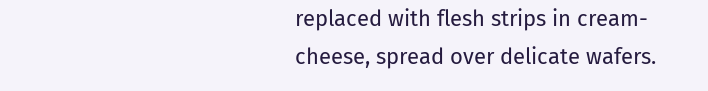replaced with flesh strips in cream-cheese, spread over delicate wafers.